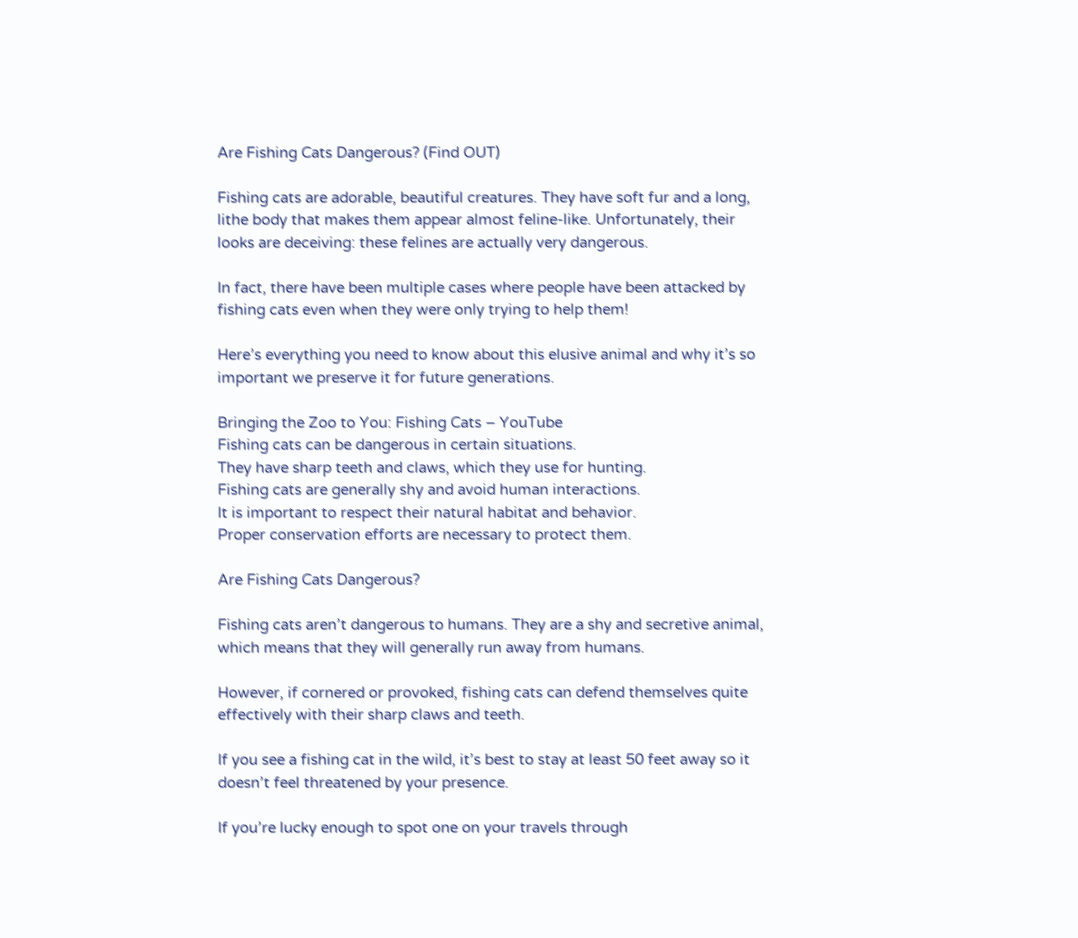Are Fishing Cats Dangerous? (Find OUT)

Fishing cats are adorable, beautiful creatures. They have soft fur and a long, lithe body that makes them appear almost feline-like. Unfortunately, their looks are deceiving: these felines are actually very dangerous.

In fact, there have been multiple cases where people have been attacked by fishing cats even when they were only trying to help them!

Here’s everything you need to know about this elusive animal and why it’s so important we preserve it for future generations.

Bringing the Zoo to You: Fishing Cats – YouTube
Fishing cats can be dangerous in certain situations.
They have sharp teeth and claws, which they use for hunting.
Fishing cats are generally shy and avoid human interactions.
It is important to respect their natural habitat and behavior.
Proper conservation efforts are necessary to protect them.

Are Fishing Cats Dangerous?

Fishing cats aren’t dangerous to humans. They are a shy and secretive animal, which means that they will generally run away from humans.

However, if cornered or provoked, fishing cats can defend themselves quite effectively with their sharp claws and teeth.

If you see a fishing cat in the wild, it’s best to stay at least 50 feet away so it doesn’t feel threatened by your presence.

If you’re lucky enough to spot one on your travels through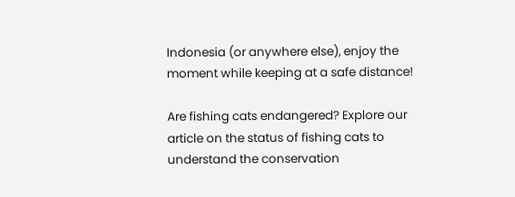Indonesia (or anywhere else), enjoy the moment while keeping at a safe distance!

Are fishing cats endangered? Explore our article on the status of fishing cats to understand the conservation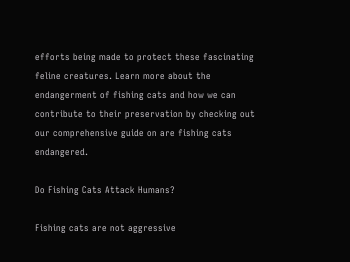efforts being made to protect these fascinating feline creatures. Learn more about the endangerment of fishing cats and how we can contribute to their preservation by checking out our comprehensive guide on are fishing cats endangered.

Do Fishing Cats Attack Humans?

Fishing cats are not aggressive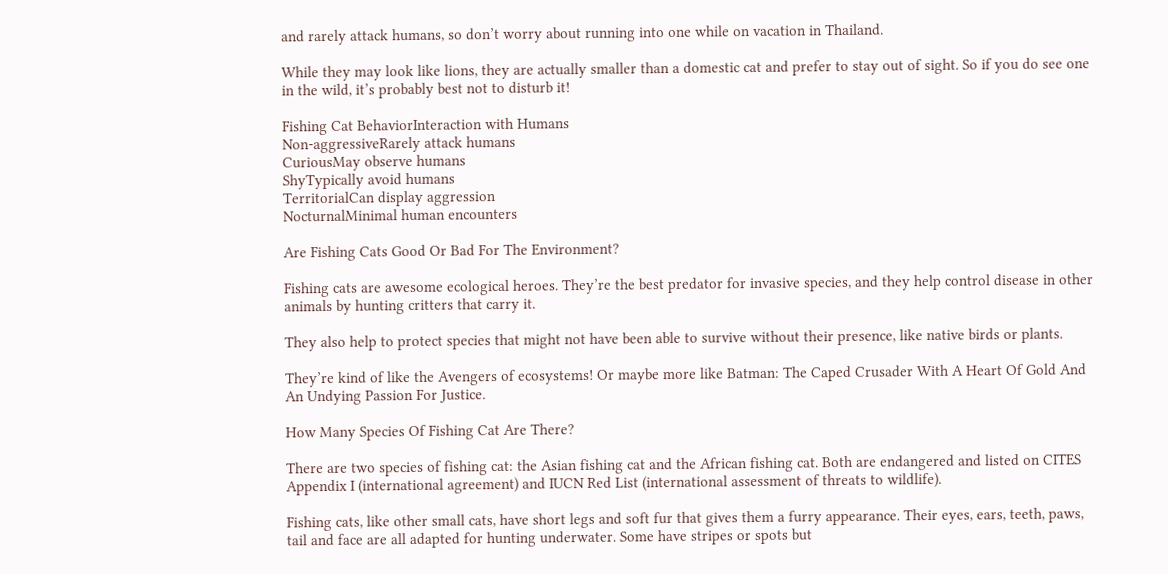and rarely attack humans, so don’t worry about running into one while on vacation in Thailand.

While they may look like lions, they are actually smaller than a domestic cat and prefer to stay out of sight. So if you do see one in the wild, it’s probably best not to disturb it!

Fishing Cat BehaviorInteraction with Humans
Non-aggressiveRarely attack humans
CuriousMay observe humans
ShyTypically avoid humans
TerritorialCan display aggression
NocturnalMinimal human encounters

Are Fishing Cats Good Or Bad For The Environment?

Fishing cats are awesome ecological heroes. They’re the best predator for invasive species, and they help control disease in other animals by hunting critters that carry it.

They also help to protect species that might not have been able to survive without their presence, like native birds or plants.

They’re kind of like the Avengers of ecosystems! Or maybe more like Batman: The Caped Crusader With A Heart Of Gold And An Undying Passion For Justice.

How Many Species Of Fishing Cat Are There?

There are two species of fishing cat: the Asian fishing cat and the African fishing cat. Both are endangered and listed on CITES Appendix I (international agreement) and IUCN Red List (international assessment of threats to wildlife).

Fishing cats, like other small cats, have short legs and soft fur that gives them a furry appearance. Their eyes, ears, teeth, paws, tail and face are all adapted for hunting underwater. Some have stripes or spots but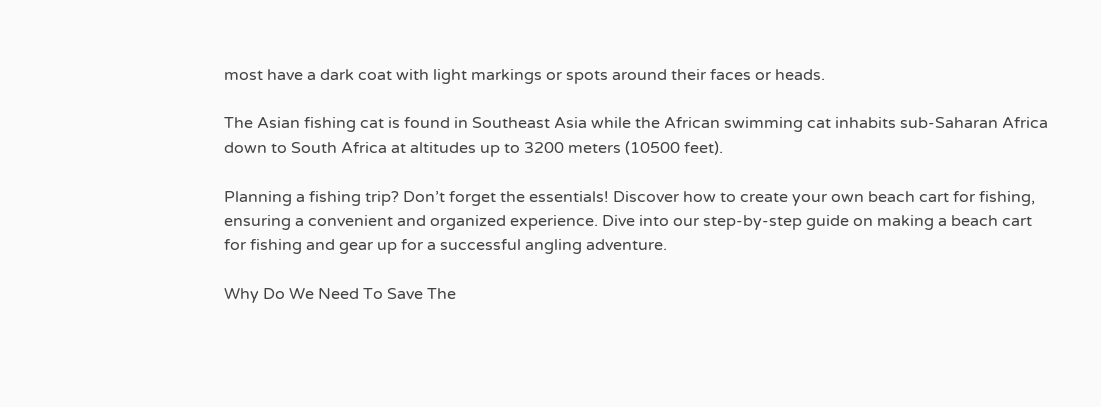most have a dark coat with light markings or spots around their faces or heads.

The Asian fishing cat is found in Southeast Asia while the African swimming cat inhabits sub-Saharan Africa down to South Africa at altitudes up to 3200 meters (10500 feet).

Planning a fishing trip? Don’t forget the essentials! Discover how to create your own beach cart for fishing, ensuring a convenient and organized experience. Dive into our step-by-step guide on making a beach cart for fishing and gear up for a successful angling adventure.

Why Do We Need To Save The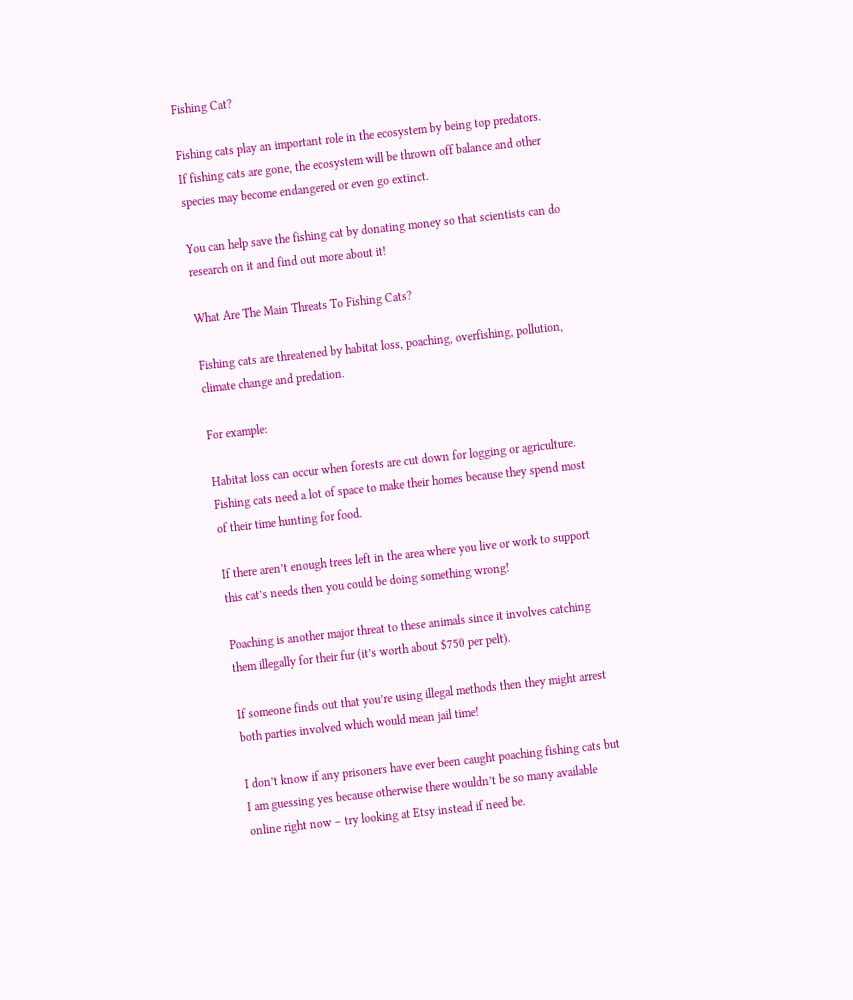Fishing Cat?

Fishing cats play an important role in the ecosystem by being top predators. If fishing cats are gone, the ecosystem will be thrown off balance and other species may become endangered or even go extinct.

You can help save the fishing cat by donating money so that scientists can do research on it and find out more about it!

What Are The Main Threats To Fishing Cats?

Fishing cats are threatened by habitat loss, poaching, overfishing, pollution, climate change and predation.

For example:

Habitat loss can occur when forests are cut down for logging or agriculture. Fishing cats need a lot of space to make their homes because they spend most of their time hunting for food.

If there aren’t enough trees left in the area where you live or work to support this cat’s needs then you could be doing something wrong!

Poaching is another major threat to these animals since it involves catching them illegally for their fur (it’s worth about $750 per pelt).

If someone finds out that you’re using illegal methods then they might arrest both parties involved which would mean jail time!

I don’t know if any prisoners have ever been caught poaching fishing cats but I am guessing yes because otherwise there wouldn’t be so many available online right now – try looking at Etsy instead if need be.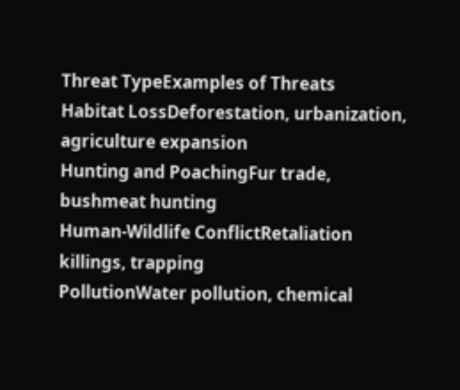Threat TypeExamples of Threats
Habitat LossDeforestation, urbanization, agriculture expansion
Hunting and PoachingFur trade, bushmeat hunting
Human-Wildlife ConflictRetaliation killings, trapping
PollutionWater pollution, chemical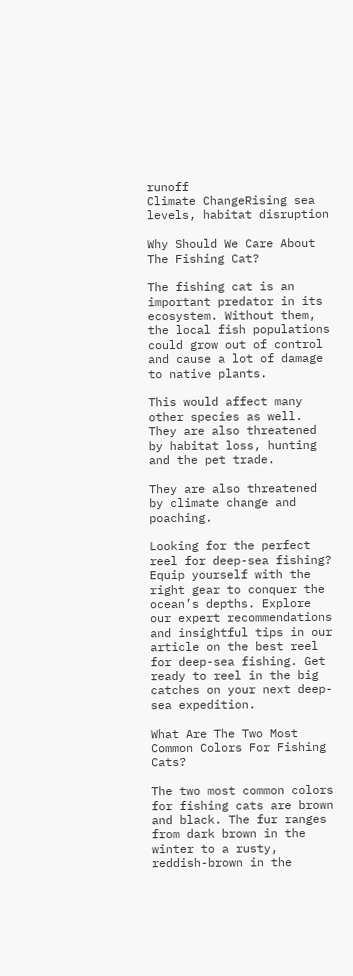runoff
Climate ChangeRising sea levels, habitat disruption

Why Should We Care About The Fishing Cat?

The fishing cat is an important predator in its ecosystem. Without them, the local fish populations could grow out of control and cause a lot of damage to native plants.

This would affect many other species as well. They are also threatened by habitat loss, hunting and the pet trade.

They are also threatened by climate change and poaching.

Looking for the perfect reel for deep-sea fishing? Equip yourself with the right gear to conquer the ocean’s depths. Explore our expert recommendations and insightful tips in our article on the best reel for deep-sea fishing. Get ready to reel in the big catches on your next deep-sea expedition.

What Are The Two Most Common Colors For Fishing Cats?

The two most common colors for fishing cats are brown and black. The fur ranges from dark brown in the winter to a rusty, reddish-brown in the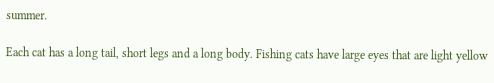summer.

Each cat has a long tail, short legs and a long body. Fishing cats have large eyes that are light yellow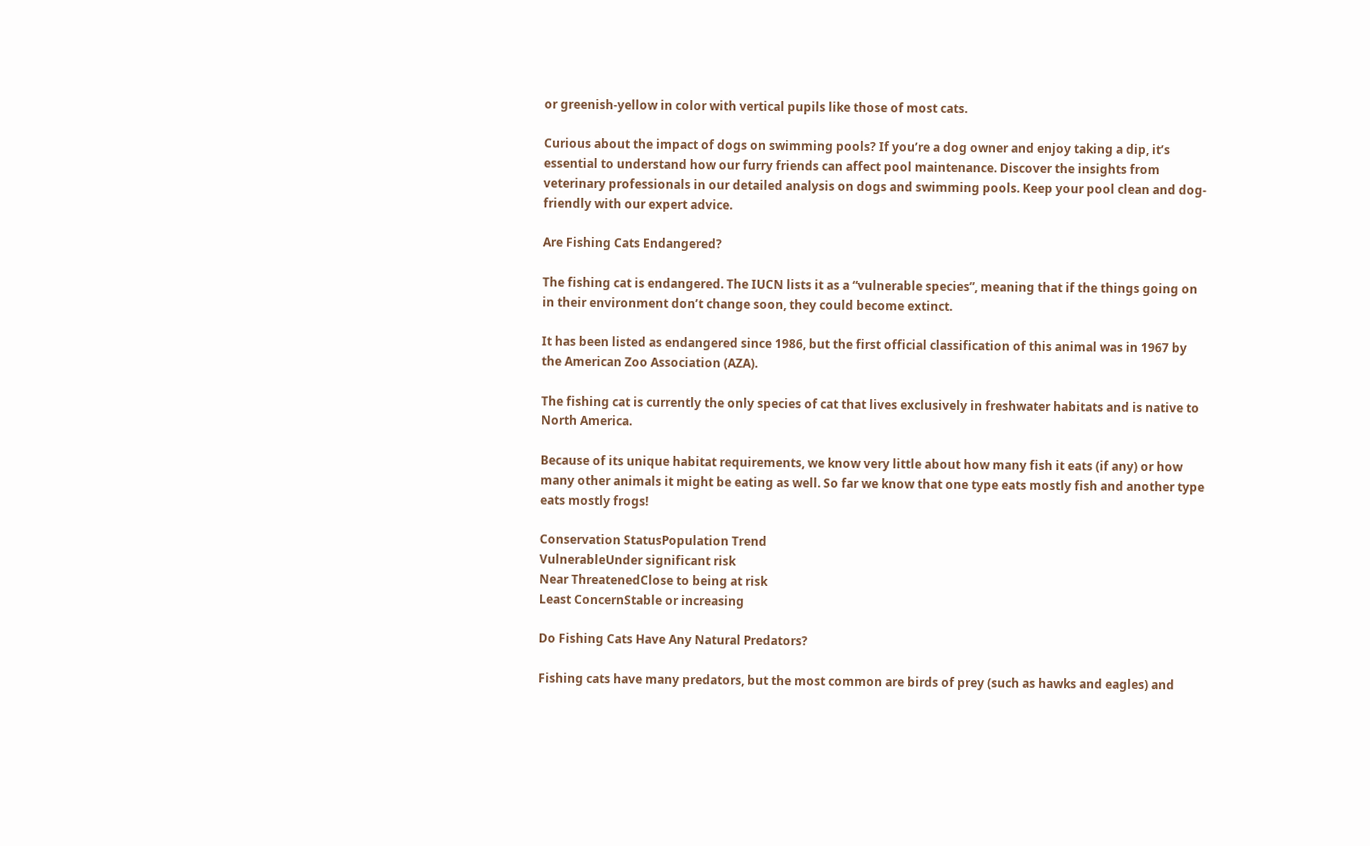or greenish-yellow in color with vertical pupils like those of most cats.

Curious about the impact of dogs on swimming pools? If you’re a dog owner and enjoy taking a dip, it’s essential to understand how our furry friends can affect pool maintenance. Discover the insights from veterinary professionals in our detailed analysis on dogs and swimming pools. Keep your pool clean and dog-friendly with our expert advice.

Are Fishing Cats Endangered?

The fishing cat is endangered. The IUCN lists it as a “vulnerable species”, meaning that if the things going on in their environment don’t change soon, they could become extinct.

It has been listed as endangered since 1986, but the first official classification of this animal was in 1967 by the American Zoo Association (AZA).

The fishing cat is currently the only species of cat that lives exclusively in freshwater habitats and is native to North America.

Because of its unique habitat requirements, we know very little about how many fish it eats (if any) or how many other animals it might be eating as well. So far we know that one type eats mostly fish and another type eats mostly frogs!

Conservation StatusPopulation Trend
VulnerableUnder significant risk
Near ThreatenedClose to being at risk
Least ConcernStable or increasing

Do Fishing Cats Have Any Natural Predators?

Fishing cats have many predators, but the most common are birds of prey (such as hawks and eagles) and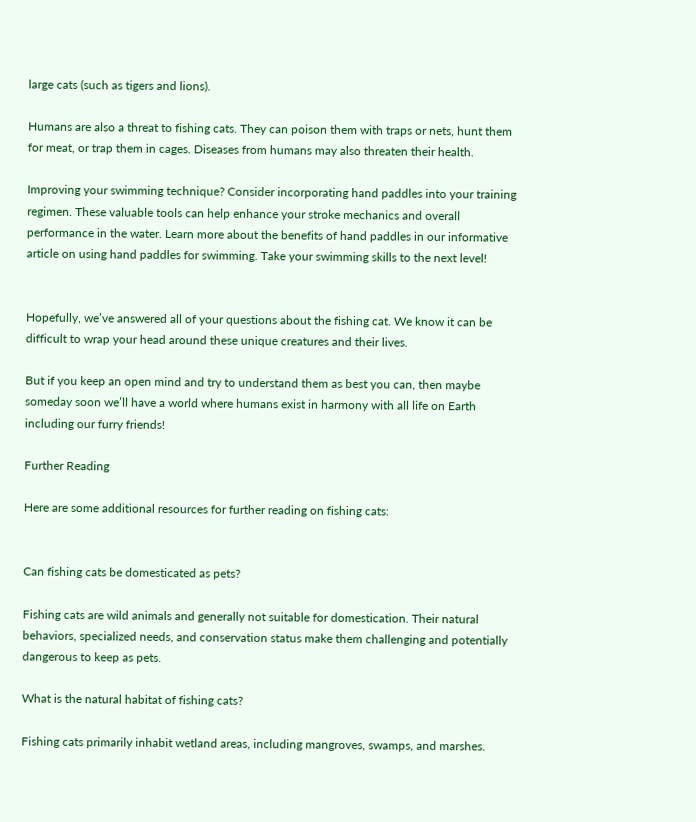large cats (such as tigers and lions).

Humans are also a threat to fishing cats. They can poison them with traps or nets, hunt them for meat, or trap them in cages. Diseases from humans may also threaten their health.

Improving your swimming technique? Consider incorporating hand paddles into your training regimen. These valuable tools can help enhance your stroke mechanics and overall performance in the water. Learn more about the benefits of hand paddles in our informative article on using hand paddles for swimming. Take your swimming skills to the next level!


Hopefully, we’ve answered all of your questions about the fishing cat. We know it can be difficult to wrap your head around these unique creatures and their lives.

But if you keep an open mind and try to understand them as best you can, then maybe someday soon we’ll have a world where humans exist in harmony with all life on Earth including our furry friends!

Further Reading

Here are some additional resources for further reading on fishing cats:


Can fishing cats be domesticated as pets?

Fishing cats are wild animals and generally not suitable for domestication. Their natural behaviors, specialized needs, and conservation status make them challenging and potentially dangerous to keep as pets.

What is the natural habitat of fishing cats?

Fishing cats primarily inhabit wetland areas, including mangroves, swamps, and marshes.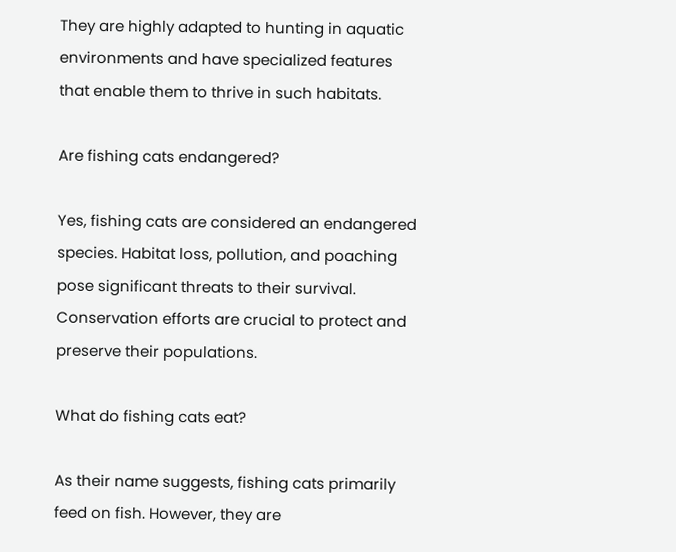They are highly adapted to hunting in aquatic environments and have specialized features that enable them to thrive in such habitats.

Are fishing cats endangered?

Yes, fishing cats are considered an endangered species. Habitat loss, pollution, and poaching pose significant threats to their survival. Conservation efforts are crucial to protect and preserve their populations.

What do fishing cats eat?

As their name suggests, fishing cats primarily feed on fish. However, they are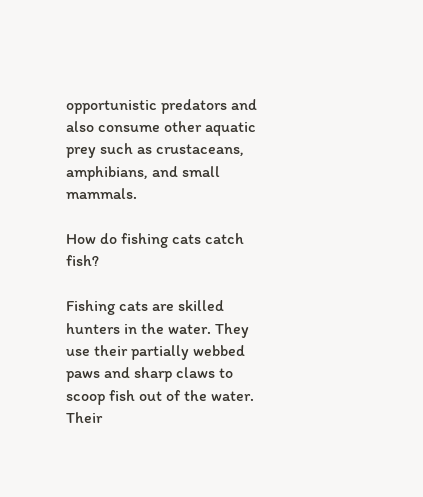opportunistic predators and also consume other aquatic prey such as crustaceans, amphibians, and small mammals.

How do fishing cats catch fish?

Fishing cats are skilled hunters in the water. They use their partially webbed paws and sharp claws to scoop fish out of the water. Their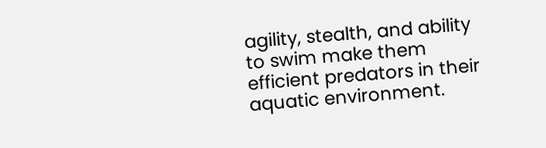agility, stealth, and ability to swim make them efficient predators in their aquatic environment.